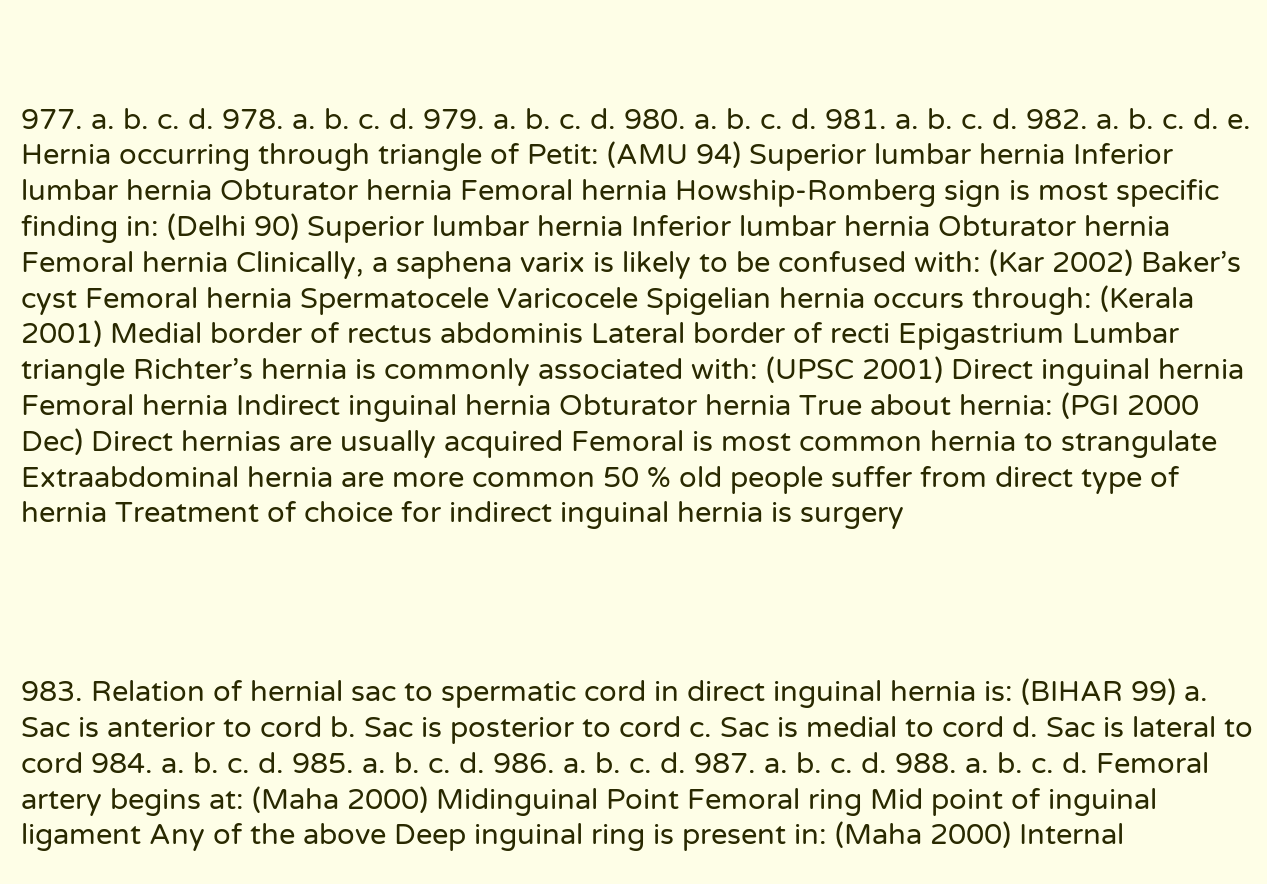977. a. b. c. d. 978. a. b. c. d. 979. a. b. c. d. 980. a. b. c. d. 981. a. b. c. d. 982. a. b. c. d. e. Hernia occurring through triangle of Petit: (AMU 94) Superior lumbar hernia Inferior lumbar hernia Obturator hernia Femoral hernia Howship-Romberg sign is most specific finding in: (Delhi 90) Superior lumbar hernia Inferior lumbar hernia Obturator hernia Femoral hernia Clinically, a saphena varix is likely to be confused with: (Kar 2002) Baker’s cyst Femoral hernia Spermatocele Varicocele Spigelian hernia occurs through: (Kerala 2001) Medial border of rectus abdominis Lateral border of recti Epigastrium Lumbar triangle Richter’s hernia is commonly associated with: (UPSC 2001) Direct inguinal hernia Femoral hernia Indirect inguinal hernia Obturator hernia True about hernia: (PGI 2000 Dec) Direct hernias are usually acquired Femoral is most common hernia to strangulate Extraabdominal hernia are more common 50 % old people suffer from direct type of hernia Treatment of choice for indirect inguinal hernia is surgery




983. Relation of hernial sac to spermatic cord in direct inguinal hernia is: (BIHAR 99) a. Sac is anterior to cord b. Sac is posterior to cord c. Sac is medial to cord d. Sac is lateral to cord 984. a. b. c. d. 985. a. b. c. d. 986. a. b. c. d. 987. a. b. c. d. 988. a. b. c. d. Femoral artery begins at: (Maha 2000) Midinguinal Point Femoral ring Mid point of inguinal ligament Any of the above Deep inguinal ring is present in: (Maha 2000) Internal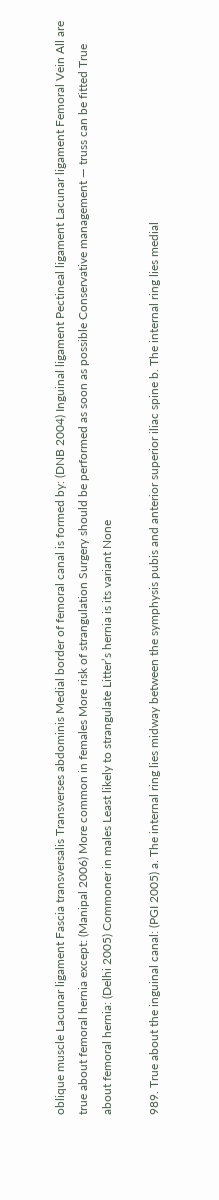oblique muscle Lacunar ligament Fascia transversalis Transverses abdominis Medial border of femoral canal is formed by: (DNB 2004) Inguinal ligament Pectineal ligament Lacunar ligament Femoral Vein All are true about femoral hernia except: (Manipal 2006) More common in females More risk of strangulation Surgery should be performed as soon as possible Conservative management — truss can be fitted True about femoral hernia: (Delhi 2005) Commoner in males Least likely to strangulate Litter’s hernia is its variant None

989. True about the inguinal canal: (PGI 2005) a. The internal ring lies midway between the symphysis pubis and anterior superior iliac spine b. The internal ring lies medial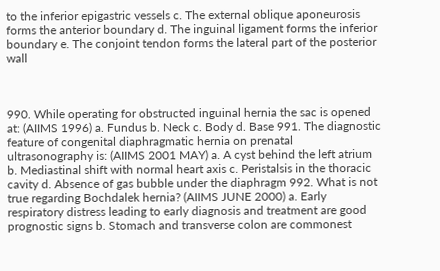to the inferior epigastric vessels c. The external oblique aponeurosis forms the anterior boundary d. The inguinal ligament forms the inferior boundary e. The conjoint tendon forms the lateral part of the posterior wall



990. While operating for obstructed inguinal hernia the sac is opened at: (AIIMS 1996) a. Fundus b. Neck c. Body d. Base 991. The diagnostic feature of congenital diaphragmatic hernia on prenatal ultrasonography is: (AIIMS 2001 MAY) a. A cyst behind the left atrium b. Mediastinal shift with normal heart axis c. Peristalsis in the thoracic cavity d. Absence of gas bubble under the diaphragm 992. What is not true regarding Bochdalek hernia? (AIIMS JUNE 2000) a. Early respiratory distress leading to early diagnosis and treatment are good prognostic signs b. Stomach and transverse colon are commonest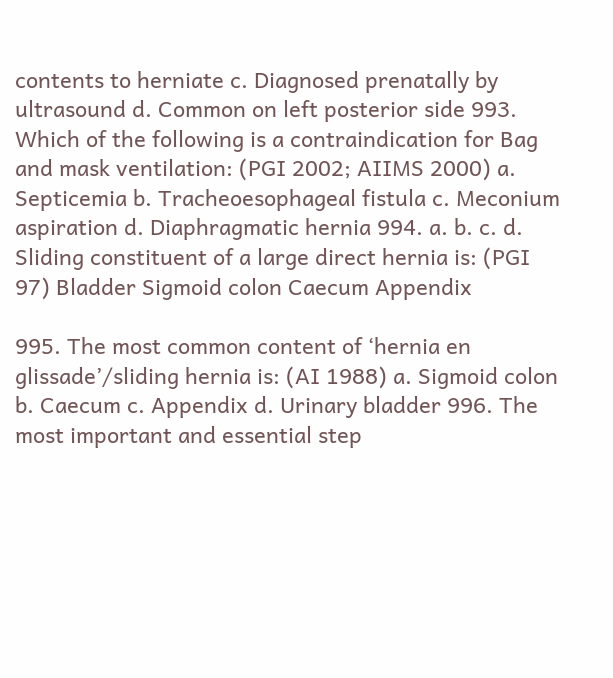contents to herniate c. Diagnosed prenatally by ultrasound d. Common on left posterior side 993. Which of the following is a contraindication for Bag and mask ventilation: (PGI 2002; AIIMS 2000) a. Septicemia b. Tracheoesophageal fistula c. Meconium aspiration d. Diaphragmatic hernia 994. a. b. c. d. Sliding constituent of a large direct hernia is: (PGI 97) Bladder Sigmoid colon Caecum Appendix

995. The most common content of ‘hernia en glissade’/sliding hernia is: (AI 1988) a. Sigmoid colon b. Caecum c. Appendix d. Urinary bladder 996. The most important and essential step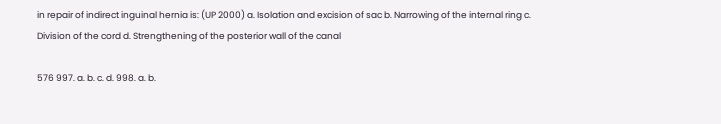in repair of indirect inguinal hernia is: (UP 2000) a. Isolation and excision of sac b. Narrowing of the internal ring c. Division of the cord d. Strengthening of the posterior wall of the canal

576 997. a. b. c. d. 998. a. b.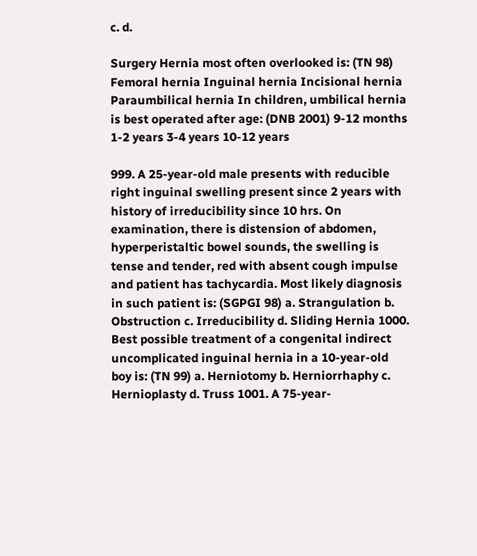c. d.

Surgery Hernia most often overlooked is: (TN 98) Femoral hernia Inguinal hernia Incisional hernia Paraumbilical hernia In children, umbilical hernia is best operated after age: (DNB 2001) 9-12 months 1-2 years 3-4 years 10-12 years

999. A 25-year-old male presents with reducible right inguinal swelling present since 2 years with history of irreducibility since 10 hrs. On examination, there is distension of abdomen, hyperperistaltic bowel sounds, the swelling is tense and tender, red with absent cough impulse and patient has tachycardia. Most likely diagnosis in such patient is: (SGPGI 98) a. Strangulation b. Obstruction c. Irreducibility d. Sliding Hernia 1000. Best possible treatment of a congenital indirect uncomplicated inguinal hernia in a 10-year-old boy is: (TN 99) a. Herniotomy b. Herniorrhaphy c. Hernioplasty d. Truss 1001. A 75-year-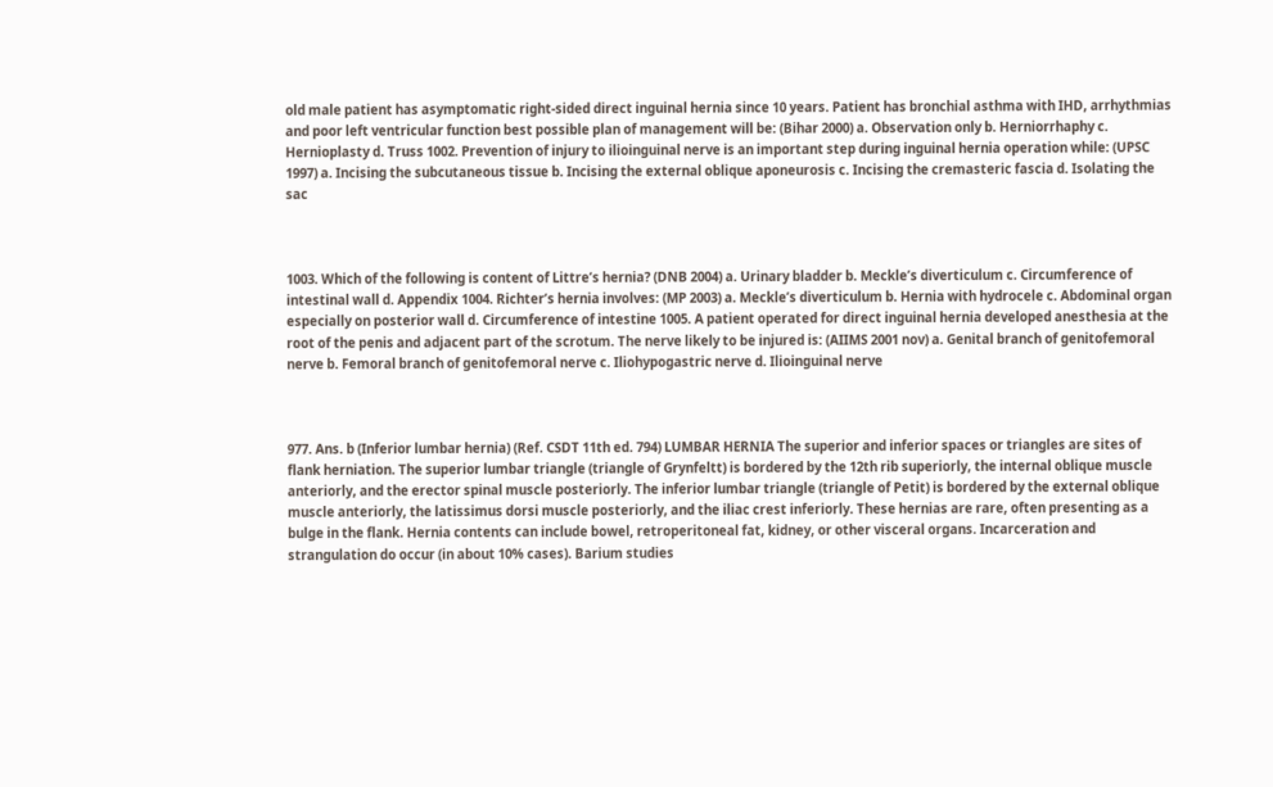old male patient has asymptomatic right-sided direct inguinal hernia since 10 years. Patient has bronchial asthma with IHD, arrhythmias and poor left ventricular function best possible plan of management will be: (Bihar 2000) a. Observation only b. Herniorrhaphy c. Hernioplasty d. Truss 1002. Prevention of injury to ilioinguinal nerve is an important step during inguinal hernia operation while: (UPSC 1997) a. Incising the subcutaneous tissue b. Incising the external oblique aponeurosis c. Incising the cremasteric fascia d. Isolating the sac



1003. Which of the following is content of Littre’s hernia? (DNB 2004) a. Urinary bladder b. Meckle’s diverticulum c. Circumference of intestinal wall d. Appendix 1004. Richter’s hernia involves: (MP 2003) a. Meckle’s diverticulum b. Hernia with hydrocele c. Abdominal organ especially on posterior wall d. Circumference of intestine 1005. A patient operated for direct inguinal hernia developed anesthesia at the root of the penis and adjacent part of the scrotum. The nerve likely to be injured is: (AIIMS 2001 nov) a. Genital branch of genitofemoral nerve b. Femoral branch of genitofemoral nerve c. Iliohypogastric nerve d. Ilioinguinal nerve



977. Ans. b (Inferior lumbar hernia) (Ref. CSDT 11th ed. 794) LUMBAR HERNIA The superior and inferior spaces or triangles are sites of flank herniation. The superior lumbar triangle (triangle of Grynfeltt) is bordered by the 12th rib superiorly, the internal oblique muscle anteriorly, and the erector spinal muscle posteriorly. The inferior lumbar triangle (triangle of Petit) is bordered by the external oblique muscle anteriorly, the latissimus dorsi muscle posteriorly, and the iliac crest inferiorly. These hernias are rare, often presenting as a bulge in the flank. Hernia contents can include bowel, retroperitoneal fat, kidney, or other visceral organs. Incarceration and strangulation do occur (in about 10% cases). Barium studies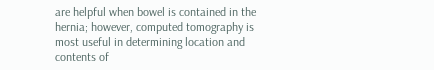are helpful when bowel is contained in the hernia; however, computed tomography is most useful in determining location and contents of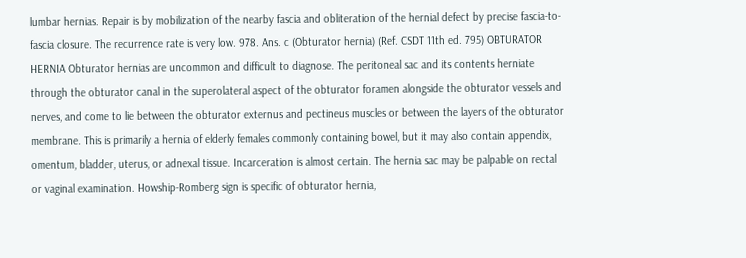lumbar hernias. Repair is by mobilization of the nearby fascia and obliteration of the hernial defect by precise fascia-to-fascia closure. The recurrence rate is very low. 978. Ans. c (Obturator hernia) (Ref. CSDT 11th ed. 795) OBTURATOR HERNIA Obturator hernias are uncommon and difficult to diagnose. The peritoneal sac and its contents herniate through the obturator canal in the superolateral aspect of the obturator foramen alongside the obturator vessels and nerves, and come to lie between the obturator externus and pectineus muscles or between the layers of the obturator membrane. This is primarily a hernia of elderly females commonly containing bowel, but it may also contain appendix, omentum, bladder, uterus, or adnexal tissue. Incarceration is almost certain. The hernia sac may be palpable on rectal or vaginal examination. Howship-Romberg sign is specific of obturator hernia,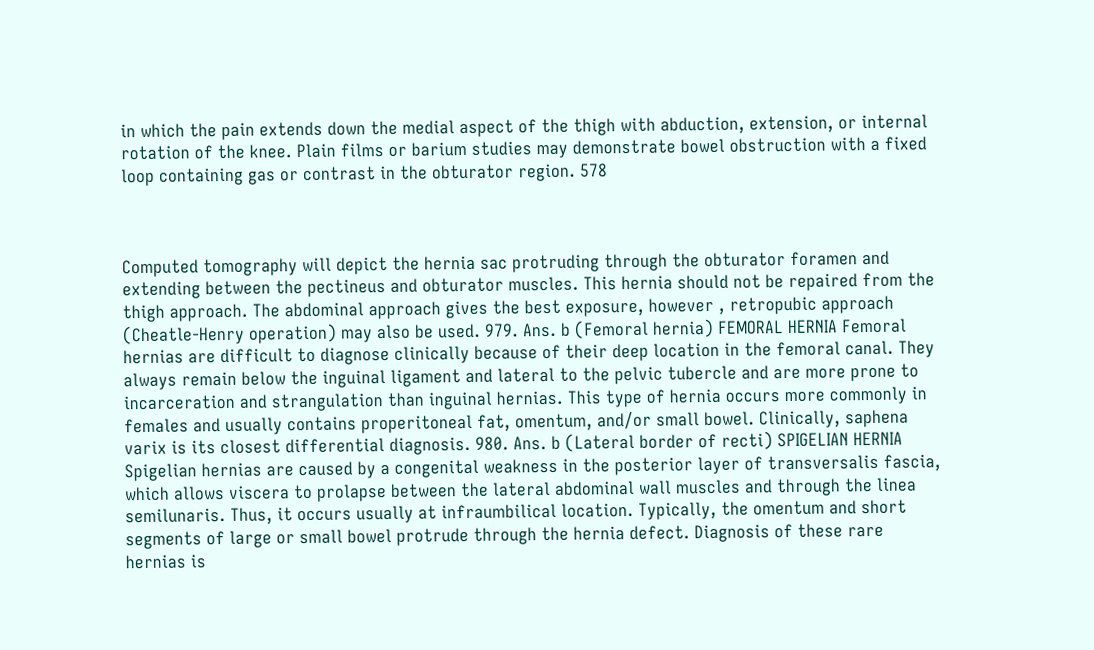in which the pain extends down the medial aspect of the thigh with abduction, extension, or internal rotation of the knee. Plain films or barium studies may demonstrate bowel obstruction with a fixed loop containing gas or contrast in the obturator region. 578



Computed tomography will depict the hernia sac protruding through the obturator foramen and extending between the pectineus and obturator muscles. This hernia should not be repaired from the thigh approach. The abdominal approach gives the best exposure, however , retropubic approach (Cheatle-Henry operation) may also be used. 979. Ans. b (Femoral hernia) FEMORAL HERNIA Femoral hernias are difficult to diagnose clinically because of their deep location in the femoral canal. They always remain below the inguinal ligament and lateral to the pelvic tubercle and are more prone to incarceration and strangulation than inguinal hernias. This type of hernia occurs more commonly in females and usually contains properitoneal fat, omentum, and/or small bowel. Clinically, saphena varix is its closest differential diagnosis. 980. Ans. b (Lateral border of recti) SPIGELIAN HERNIA Spigelian hernias are caused by a congenital weakness in the posterior layer of transversalis fascia, which allows viscera to prolapse between the lateral abdominal wall muscles and through the linea semilunaris. Thus, it occurs usually at infraumbilical location. Typically, the omentum and short segments of large or small bowel protrude through the hernia defect. Diagnosis of these rare hernias is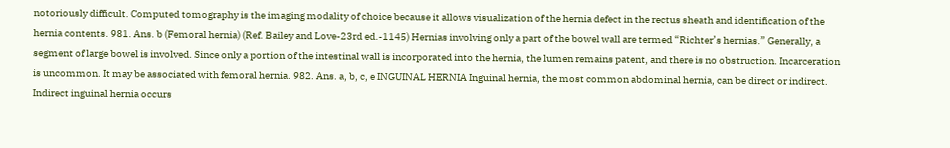notoriously difficult. Computed tomography is the imaging modality of choice because it allows visualization of the hernia defect in the rectus sheath and identification of the hernia contents. 981. Ans. b (Femoral hernia) (Ref. Bailey and Love-23rd ed.-1145) Hernias involving only a part of the bowel wall are termed “Richter’s hernias.” Generally, a segment of large bowel is involved. Since only a portion of the intestinal wall is incorporated into the hernia, the lumen remains patent, and there is no obstruction. Incarceration is uncommon. It may be associated with femoral hernia. 982. Ans. a, b, c, e INGUINAL HERNIA Inguinal hernia, the most common abdominal hernia, can be direct or indirect. Indirect inguinal hernia occurs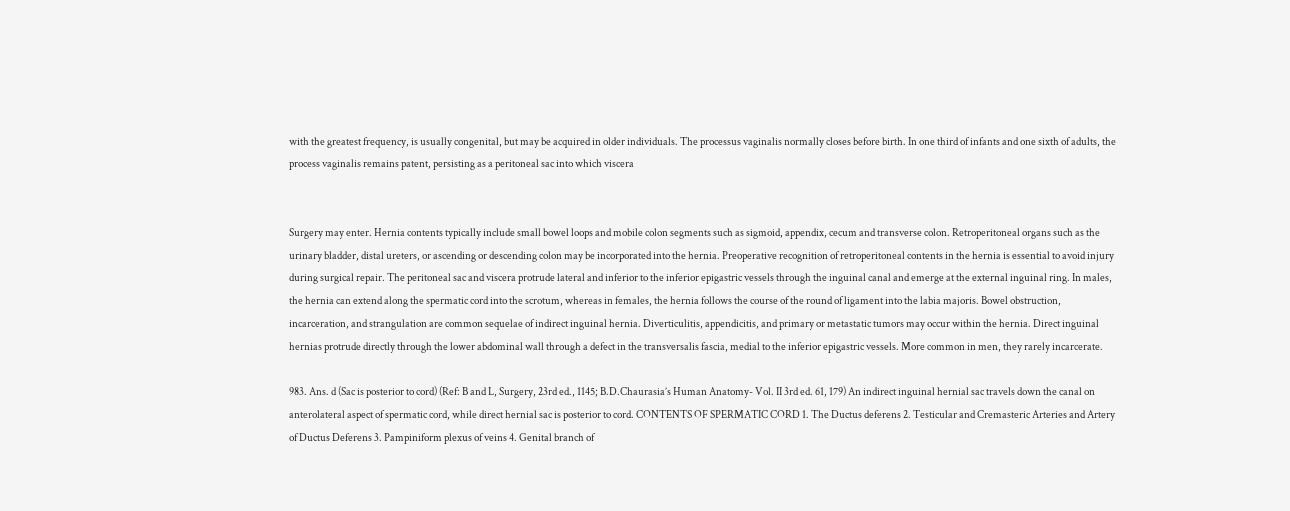with the greatest frequency, is usually congenital, but may be acquired in older individuals. The processus vaginalis normally closes before birth. In one third of infants and one sixth of adults, the process vaginalis remains patent, persisting as a peritoneal sac into which viscera


Surgery may enter. Hernia contents typically include small bowel loops and mobile colon segments such as sigmoid, appendix, cecum and transverse colon. Retroperitoneal organs such as the urinary bladder, distal ureters, or ascending or descending colon may be incorporated into the hernia. Preoperative recognition of retroperitoneal contents in the hernia is essential to avoid injury during surgical repair. The peritoneal sac and viscera protrude lateral and inferior to the inferior epigastric vessels through the inguinal canal and emerge at the external inguinal ring. In males, the hernia can extend along the spermatic cord into the scrotum, whereas in females, the hernia follows the course of the round of ligament into the labia majoris. Bowel obstruction, incarceration, and strangulation are common sequelae of indirect inguinal hernia. Diverticulitis, appendicitis, and primary or metastatic tumors may occur within the hernia. Direct inguinal hernias protrude directly through the lower abdominal wall through a defect in the transversalis fascia, medial to the inferior epigastric vessels. More common in men, they rarely incarcerate.

983. Ans. d (Sac is posterior to cord) (Ref: B and L, Surgery, 23rd ed., 1145; B.D.Chaurasia’s Human Anatomy- Vol. II 3rd ed. 61, 179) An indirect inguinal hernial sac travels down the canal on anterolateral aspect of spermatic cord, while direct hernial sac is posterior to cord. CONTENTS OF SPERMATIC CORD 1. The Ductus deferens 2. Testicular and Cremasteric Arteries and Artery of Ductus Deferens 3. Pampiniform plexus of veins 4. Genital branch of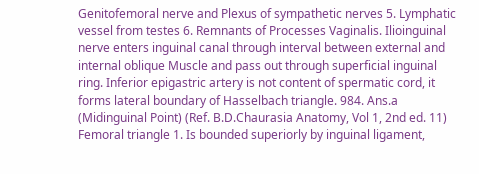Genitofemoral nerve and Plexus of sympathetic nerves 5. Lymphatic vessel from testes 6. Remnants of Processes Vaginalis. Ilioinguinal nerve enters inguinal canal through interval between external and internal oblique Muscle and pass out through superficial inguinal ring. Inferior epigastric artery is not content of spermatic cord, it forms lateral boundary of Hasselbach triangle. 984. Ans.a (Midinguinal Point) (Ref. B.D.Chaurasia Anatomy, Vol 1, 2nd ed. 11) Femoral triangle 1. Is bounded superiorly by inguinal ligament,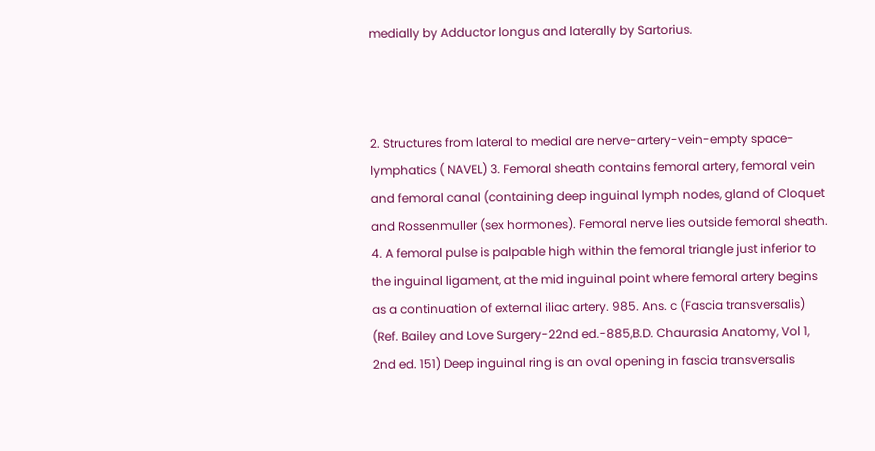medially by Adductor longus and laterally by Sartorius.



2. Structures from lateral to medial are nerve-artery-vein-empty space-lymphatics ( NAVEL) 3. Femoral sheath contains femoral artery, femoral vein and femoral canal (containing deep inguinal lymph nodes, gland of Cloquet and Rossenmuller (sex hormones). Femoral nerve lies outside femoral sheath. 4. A femoral pulse is palpable high within the femoral triangle just inferior to the inguinal ligament, at the mid inguinal point where femoral artery begins as a continuation of external iliac artery. 985. Ans. c (Fascia transversalis) (Ref. Bailey and Love Surgery-22nd ed.-885,B.D. Chaurasia Anatomy, Vol 1, 2nd ed. 151) Deep inguinal ring is an oval opening in fascia transversalis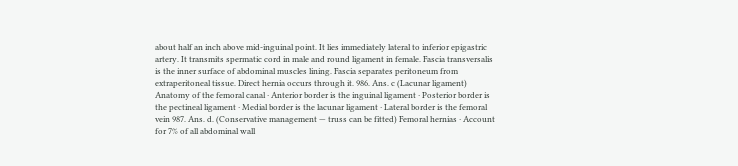about half an inch above mid-inguinal point. It lies immediately lateral to inferior epigastric artery. It transmits spermatic cord in male and round ligament in female. Fascia transversalis is the inner surface of abdominal muscles lining. Fascia separates peritoneum from extraperitoneal tissue. Direct hernia occurs through it. 986. Ans. c (Lacunar ligament) Anatomy of the femoral canal · Anterior border is the inguinal ligament · Posterior border is the pectineal ligament · Medial border is the lacunar ligament · Lateral border is the femoral vein 987. Ans. d. (Conservative management — truss can be fitted) Femoral hernias · Account for 7% of all abdominal wall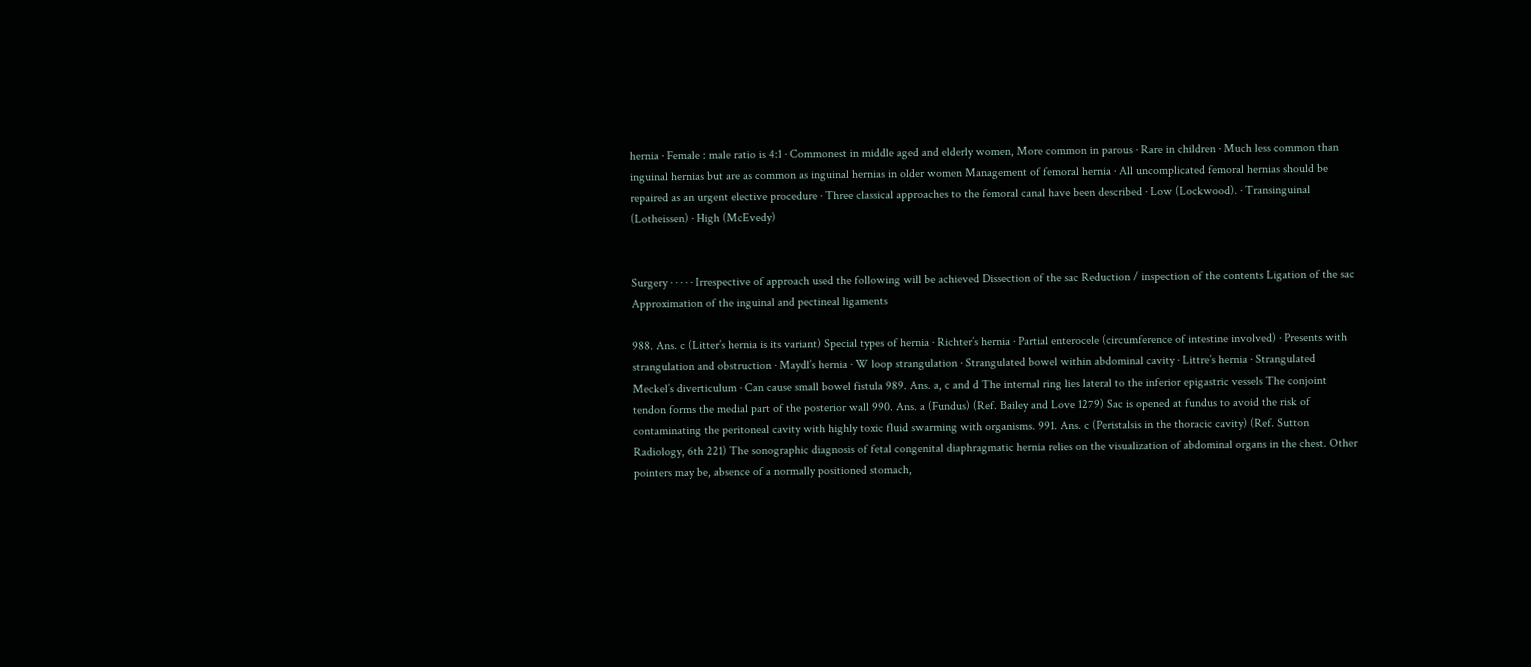hernia · Female : male ratio is 4:1 · Commonest in middle aged and elderly women, More common in parous · Rare in children · Much less common than inguinal hernias but are as common as inguinal hernias in older women Management of femoral hernia · All uncomplicated femoral hernias should be repaired as an urgent elective procedure · Three classical approaches to the femoral canal have been described · Low (Lockwood). · Transinguinal (Lotheissen) · High (McEvedy)


Surgery · · · · · Irrespective of approach used the following will be achieved Dissection of the sac Reduction / inspection of the contents Ligation of the sac Approximation of the inguinal and pectineal ligaments

988. Ans. c (Litter’s hernia is its variant) Special types of hernia · Richter’s hernia · Partial enterocele (circumference of intestine involved) · Presents with strangulation and obstruction · Maydl’s hernia · W loop strangulation · Strangulated bowel within abdominal cavity · Littre’s hernia · Strangulated Meckel’s diverticulum · Can cause small bowel fistula 989. Ans. a, c and d The internal ring lies lateral to the inferior epigastric vessels The conjoint tendon forms the medial part of the posterior wall 990. Ans. a (Fundus) (Ref. Bailey and Love 1279) Sac is opened at fundus to avoid the risk of contaminating the peritoneal cavity with highly toxic fluid swarming with organisms. 991. Ans. c (Peristalsis in the thoracic cavity) (Ref. Sutton Radiology, 6th 221) The sonographic diagnosis of fetal congenital diaphragmatic hernia relies on the visualization of abdominal organs in the chest. Other pointers may be, absence of a normally positioned stomach,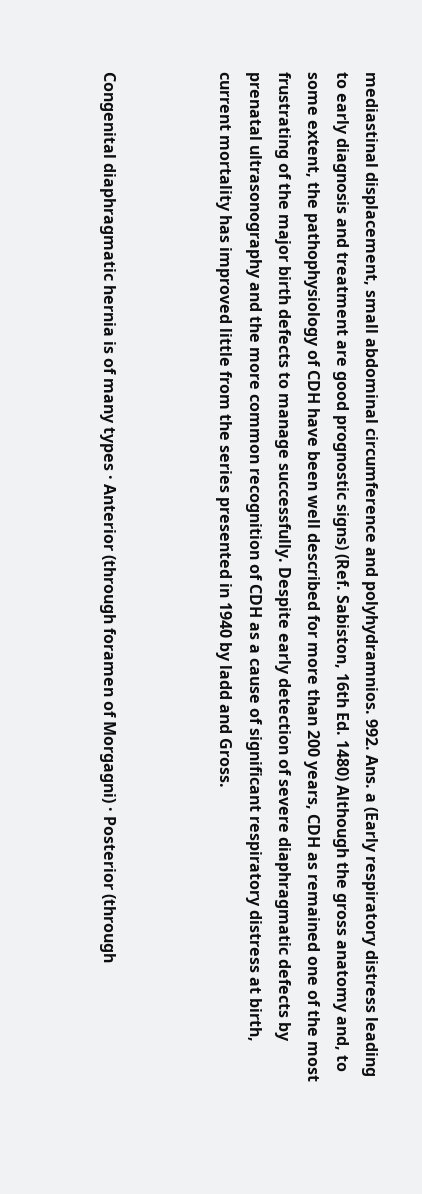mediastinal displacement, small abdominal circumference and polyhydramnios. 992. Ans. a (Early respiratory distress leading to early diagnosis and treatment are good prognostic signs) (Ref. Sabiston, 16th Ed. 1480) Although the gross anatomy and, to some extent, the pathophysiology of CDH have been well described for more than 200 years, CDH as remained one of the most frustrating of the major birth defects to manage successfully. Despite early detection of severe diaphragmatic defects by prenatal ultrasonography and the more common recognition of CDH as a cause of significant respiratory distress at birth, current mortality has improved little from the series presented in 1940 by ladd and Gross.



Congenital diaphragmatic hernia is of many types · Anterior (through foramen of Morgagni) · Posterior (through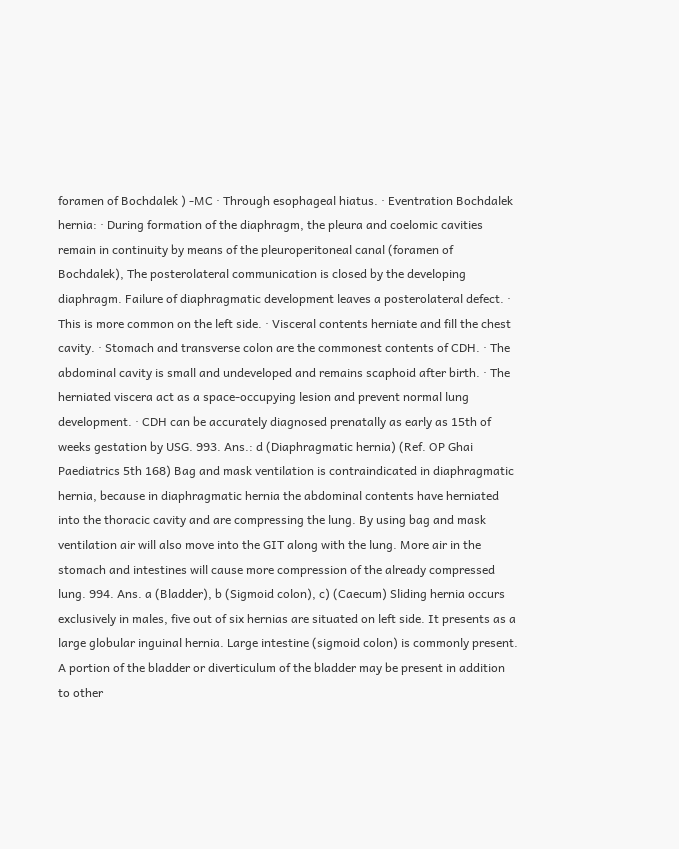foramen of Bochdalek ) -MC · Through esophageal hiatus. · Eventration Bochdalek hernia: · During formation of the diaphragm, the pleura and coelomic cavities remain in continuity by means of the pleuroperitoneal canal (foramen of Bochdalek), The posterolateral communication is closed by the developing diaphragm. Failure of diaphragmatic development leaves a posterolateral defect. · This is more common on the left side. · Visceral contents herniate and fill the chest cavity. · Stomach and transverse colon are the commonest contents of CDH. · The abdominal cavity is small and undeveloped and remains scaphoid after birth. · The herniated viscera act as a space-occupying lesion and prevent normal lung development. · CDH can be accurately diagnosed prenatally as early as 15th of weeks gestation by USG. 993. Ans.: d (Diaphragmatic hernia) (Ref. OP Ghai Paediatrics 5th 168) Bag and mask ventilation is contraindicated in diaphragmatic hernia, because in diaphragmatic hernia the abdominal contents have herniated into the thoracic cavity and are compressing the lung. By using bag and mask ventilation air will also move into the GIT along with the lung. More air in the stomach and intestines will cause more compression of the already compressed lung. 994. Ans. a (Bladder), b (Sigmoid colon), c) (Caecum) Sliding hernia occurs exclusively in males, five out of six hernias are situated on left side. It presents as a large globular inguinal hernia. Large intestine (sigmoid colon) is commonly present. A portion of the bladder or diverticulum of the bladder may be present in addition to other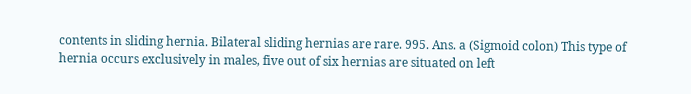contents in sliding hernia. Bilateral sliding hernias are rare. 995. Ans. a (Sigmoid colon) This type of hernia occurs exclusively in males, five out of six hernias are situated on left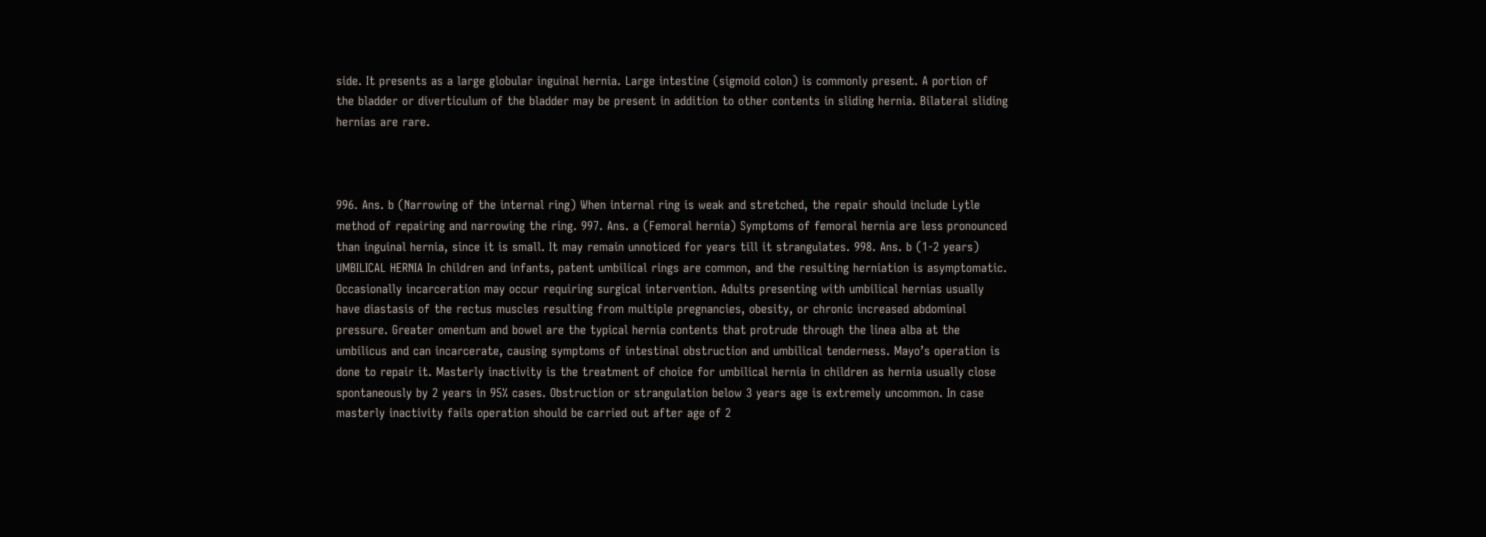side. It presents as a large globular inguinal hernia. Large intestine (sigmoid colon) is commonly present. A portion of the bladder or diverticulum of the bladder may be present in addition to other contents in sliding hernia. Bilateral sliding hernias are rare.



996. Ans. b (Narrowing of the internal ring) When internal ring is weak and stretched, the repair should include Lytle method of repairing and narrowing the ring. 997. Ans. a (Femoral hernia) Symptoms of femoral hernia are less pronounced than inguinal hernia, since it is small. It may remain unnoticed for years till it strangulates. 998. Ans. b (1-2 years) UMBILICAL HERNIA In children and infants, patent umbilical rings are common, and the resulting herniation is asymptomatic. Occasionally incarceration may occur requiring surgical intervention. Adults presenting with umbilical hernias usually have diastasis of the rectus muscles resulting from multiple pregnancies, obesity, or chronic increased abdominal pressure. Greater omentum and bowel are the typical hernia contents that protrude through the linea alba at the umbilicus and can incarcerate, causing symptoms of intestinal obstruction and umbilical tenderness. Mayo’s operation is done to repair it. Masterly inactivity is the treatment of choice for umbilical hernia in children as hernia usually close spontaneously by 2 years in 95% cases. Obstruction or strangulation below 3 years age is extremely uncommon. In case masterly inactivity fails operation should be carried out after age of 2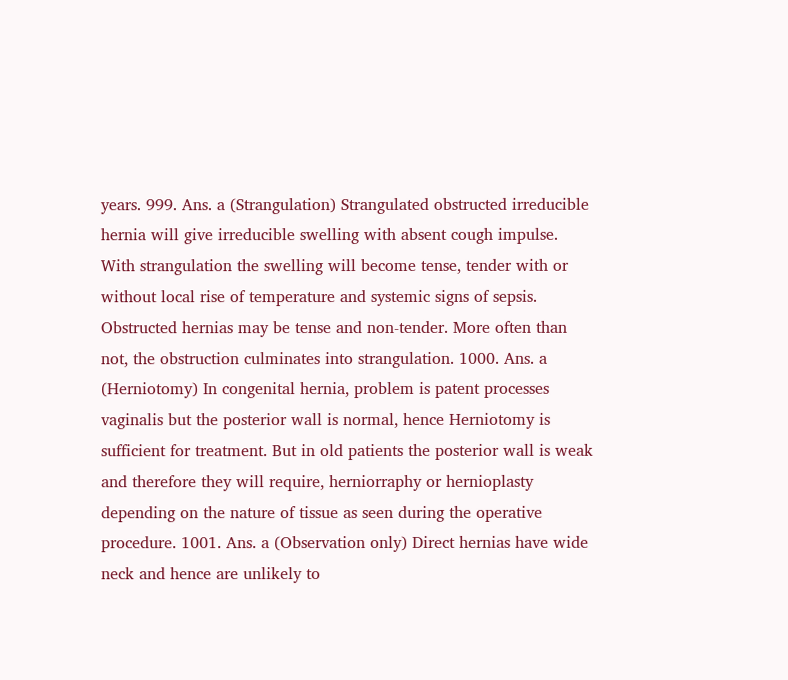years. 999. Ans. a (Strangulation) Strangulated obstructed irreducible hernia will give irreducible swelling with absent cough impulse. With strangulation the swelling will become tense, tender with or without local rise of temperature and systemic signs of sepsis. Obstructed hernias may be tense and non-tender. More often than not, the obstruction culminates into strangulation. 1000. Ans. a (Herniotomy) In congenital hernia, problem is patent processes vaginalis but the posterior wall is normal, hence Herniotomy is sufficient for treatment. But in old patients the posterior wall is weak and therefore they will require, herniorraphy or hernioplasty depending on the nature of tissue as seen during the operative procedure. 1001. Ans. a (Observation only) Direct hernias have wide neck and hence are unlikely to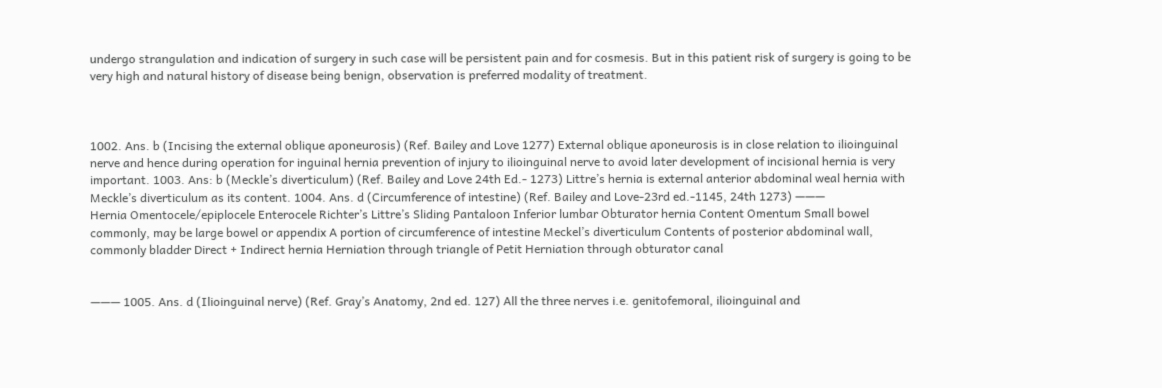undergo strangulation and indication of surgery in such case will be persistent pain and for cosmesis. But in this patient risk of surgery is going to be very high and natural history of disease being benign, observation is preferred modality of treatment.



1002. Ans. b (Incising the external oblique aponeurosis) (Ref. Bailey and Love 1277) External oblique aponeurosis is in close relation to ilioinguinal nerve and hence during operation for inguinal hernia prevention of injury to ilioinguinal nerve to avoid later development of incisional hernia is very important. 1003. Ans: b (Meckle’s diverticulum) (Ref. Bailey and Love 24th Ed.- 1273) Littre’s hernia is external anterior abdominal weal hernia with Meckle’s diverticulum as its content. 1004. Ans. d (Circumference of intestine) (Ref. Bailey and Love-23rd ed.-1145, 24th 1273) ———
Hernia Omentocele/epiplocele Enterocele Richter’s Littre’s Sliding Pantaloon Inferior lumbar Obturator hernia Content Omentum Small bowel commonly, may be large bowel or appendix A portion of circumference of intestine Meckel’s diverticulum Contents of posterior abdominal wall, commonly bladder Direct + Indirect hernia Herniation through triangle of Petit Herniation through obturator canal


——— 1005. Ans. d (Ilioinguinal nerve) (Ref. Gray’s Anatomy, 2nd ed. 127) All the three nerves i.e. genitofemoral, ilioinguinal and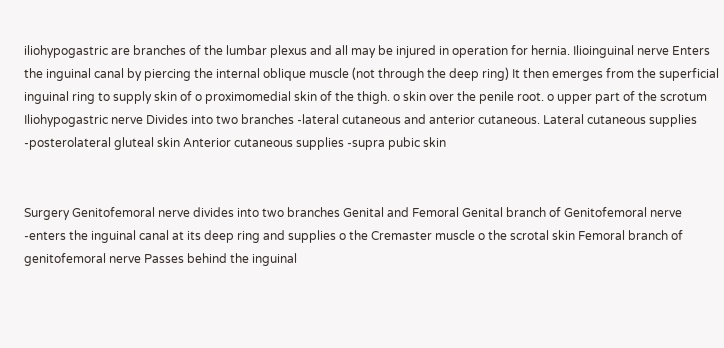iliohypogastric are branches of the lumbar plexus and all may be injured in operation for hernia. Ilioinguinal nerve Enters the inguinal canal by piercing the internal oblique muscle (not through the deep ring) It then emerges from the superficial inguinal ring to supply skin of o proximomedial skin of the thigh. o skin over the penile root. o upper part of the scrotum Iliohypogastric nerve Divides into two branches -lateral cutaneous and anterior cutaneous. Lateral cutaneous supplies -posterolateral gluteal skin Anterior cutaneous supplies -supra pubic skin


Surgery Genitofemoral nerve divides into two branches Genital and Femoral Genital branch of Genitofemoral nerve -enters the inguinal canal at its deep ring and supplies o the Cremaster muscle o the scrotal skin Femoral branch of genitofemoral nerve Passes behind the inguinal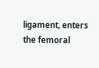ligament, enters the femoral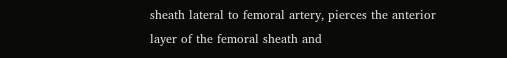sheath lateral to femoral artery, pierces the anterior layer of the femoral sheath and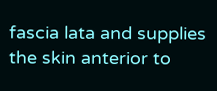fascia lata and supplies the skin anterior to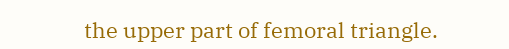the upper part of femoral triangle.